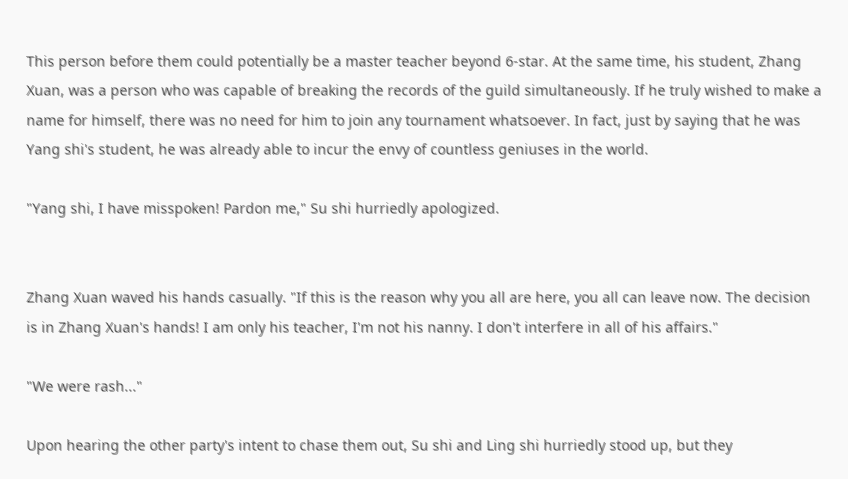This person before them could potentially be a master teacher beyond 6-star. At the same time, his student, Zhang Xuan, was a person who was capable of breaking the records of the guild simultaneously. If he truly wished to make a name for himself, there was no need for him to join any tournament whatsoever. In fact, just by saying that he was Yang shi's student, he was already able to incur the envy of countless geniuses in the world.

"Yang shi, I have misspoken! Pardon me," Su shi hurriedly apologized.


Zhang Xuan waved his hands casually. "If this is the reason why you all are here, you all can leave now. The decision is in Zhang Xuan's hands! I am only his teacher, I'm not his nanny. I don't interfere in all of his affairs."

"We were rash..."

Upon hearing the other party's intent to chase them out, Su shi and Ling shi hurriedly stood up, but they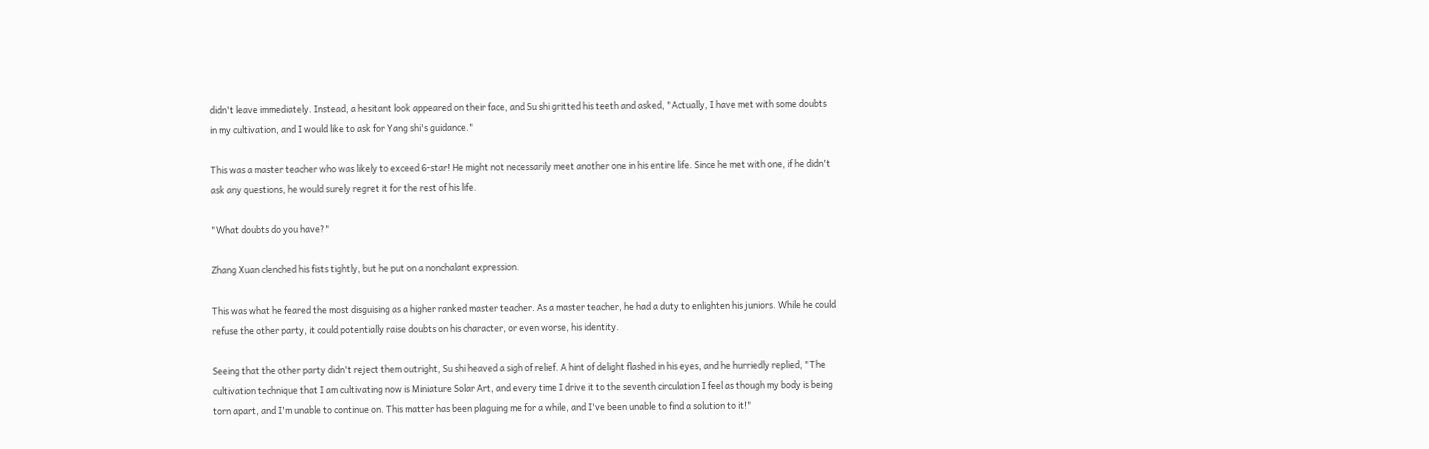didn't leave immediately. Instead, a hesitant look appeared on their face, and Su shi gritted his teeth and asked, "Actually, I have met with some doubts in my cultivation, and I would like to ask for Yang shi's guidance."

This was a master teacher who was likely to exceed 6-star! He might not necessarily meet another one in his entire life. Since he met with one, if he didn't ask any questions, he would surely regret it for the rest of his life.

"What doubts do you have?"

Zhang Xuan clenched his fists tightly, but he put on a nonchalant expression.

This was what he feared the most disguising as a higher ranked master teacher. As a master teacher, he had a duty to enlighten his juniors. While he could refuse the other party, it could potentially raise doubts on his character, or even worse, his identity.

Seeing that the other party didn't reject them outright, Su shi heaved a sigh of relief. A hint of delight flashed in his eyes, and he hurriedly replied, "The cultivation technique that I am cultivating now is Miniature Solar Art, and every time I drive it to the seventh circulation I feel as though my body is being torn apart, and I'm unable to continue on. This matter has been plaguing me for a while, and I've been unable to find a solution to it!"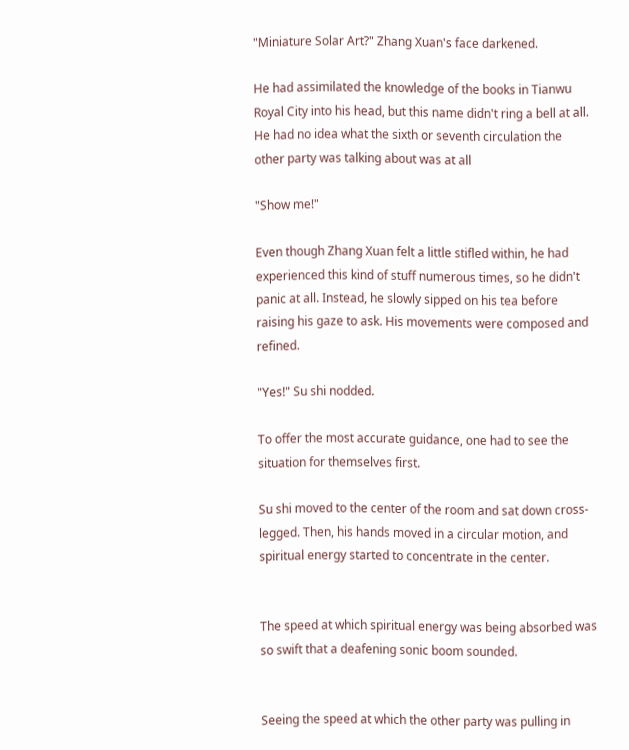"Miniature Solar Art?" Zhang Xuan's face darkened.

He had assimilated the knowledge of the books in Tianwu Royal City into his head, but this name didn't ring a bell at all. He had no idea what the sixth or seventh circulation the other party was talking about was at all

"Show me!"

Even though Zhang Xuan felt a little stifled within, he had experienced this kind of stuff numerous times, so he didn't panic at all. Instead, he slowly sipped on his tea before raising his gaze to ask. His movements were composed and refined.

"Yes!" Su shi nodded.

To offer the most accurate guidance, one had to see the situation for themselves first.

Su shi moved to the center of the room and sat down cross-legged. Then, his hands moved in a circular motion, and spiritual energy started to concentrate in the center.


The speed at which spiritual energy was being absorbed was so swift that a deafening sonic boom sounded.


Seeing the speed at which the other party was pulling in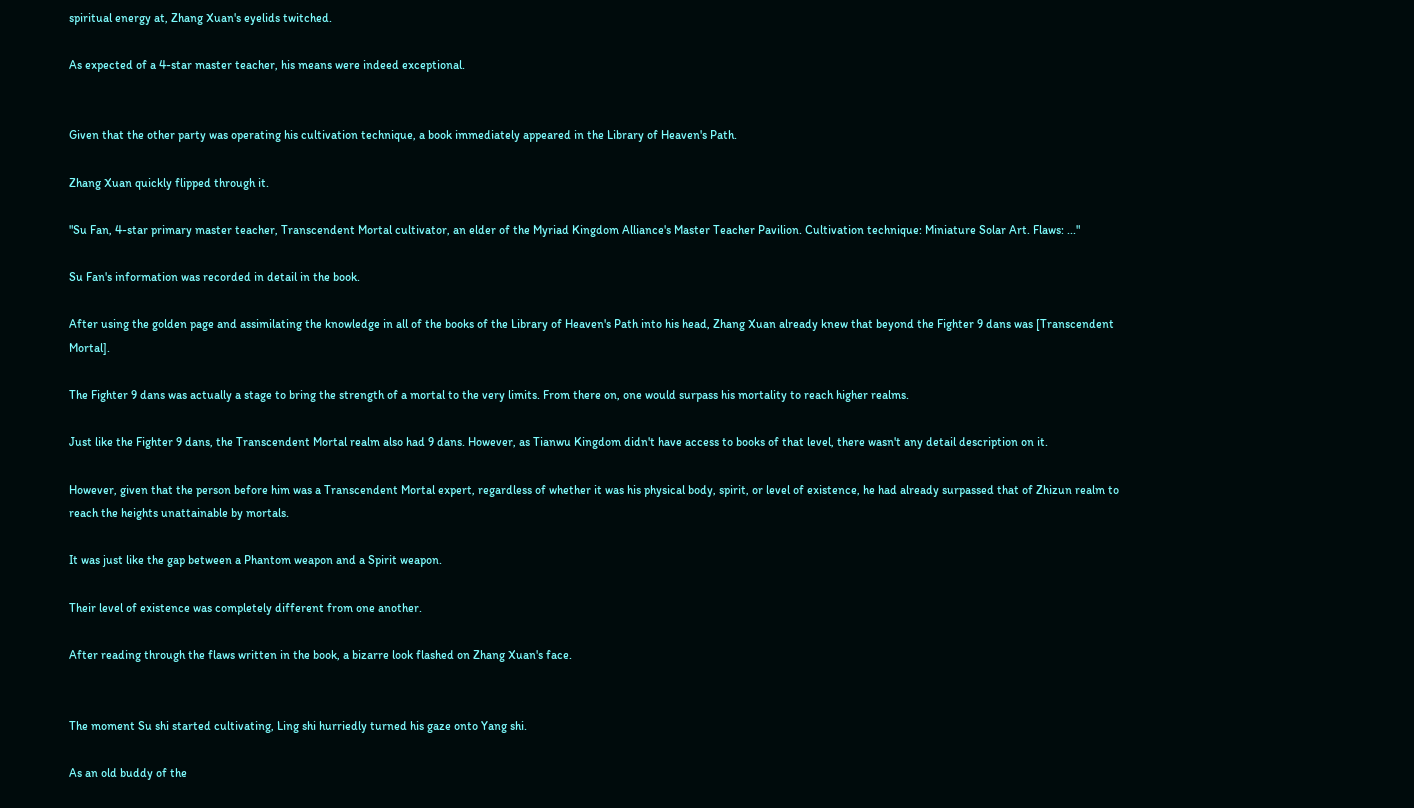spiritual energy at, Zhang Xuan's eyelids twitched.

As expected of a 4-star master teacher, his means were indeed exceptional.


Given that the other party was operating his cultivation technique, a book immediately appeared in the Library of Heaven's Path.

Zhang Xuan quickly flipped through it.

"Su Fan, 4-star primary master teacher, Transcendent Mortal cultivator, an elder of the Myriad Kingdom Alliance's Master Teacher Pavilion. Cultivation technique: Miniature Solar Art. Flaws: ..."

Su Fan's information was recorded in detail in the book.

After using the golden page and assimilating the knowledge in all of the books of the Library of Heaven's Path into his head, Zhang Xuan already knew that beyond the Fighter 9 dans was [Transcendent Mortal].

The Fighter 9 dans was actually a stage to bring the strength of a mortal to the very limits. From there on, one would surpass his mortality to reach higher realms.

Just like the Fighter 9 dans, the Transcendent Mortal realm also had 9 dans. However, as Tianwu Kingdom didn't have access to books of that level, there wasn't any detail description on it.

However, given that the person before him was a Transcendent Mortal expert, regardless of whether it was his physical body, spirit, or level of existence, he had already surpassed that of Zhizun realm to reach the heights unattainable by mortals.

It was just like the gap between a Phantom weapon and a Spirit weapon.

Their level of existence was completely different from one another.

After reading through the flaws written in the book, a bizarre look flashed on Zhang Xuan's face.


The moment Su shi started cultivating, Ling shi hurriedly turned his gaze onto Yang shi.

As an old buddy of the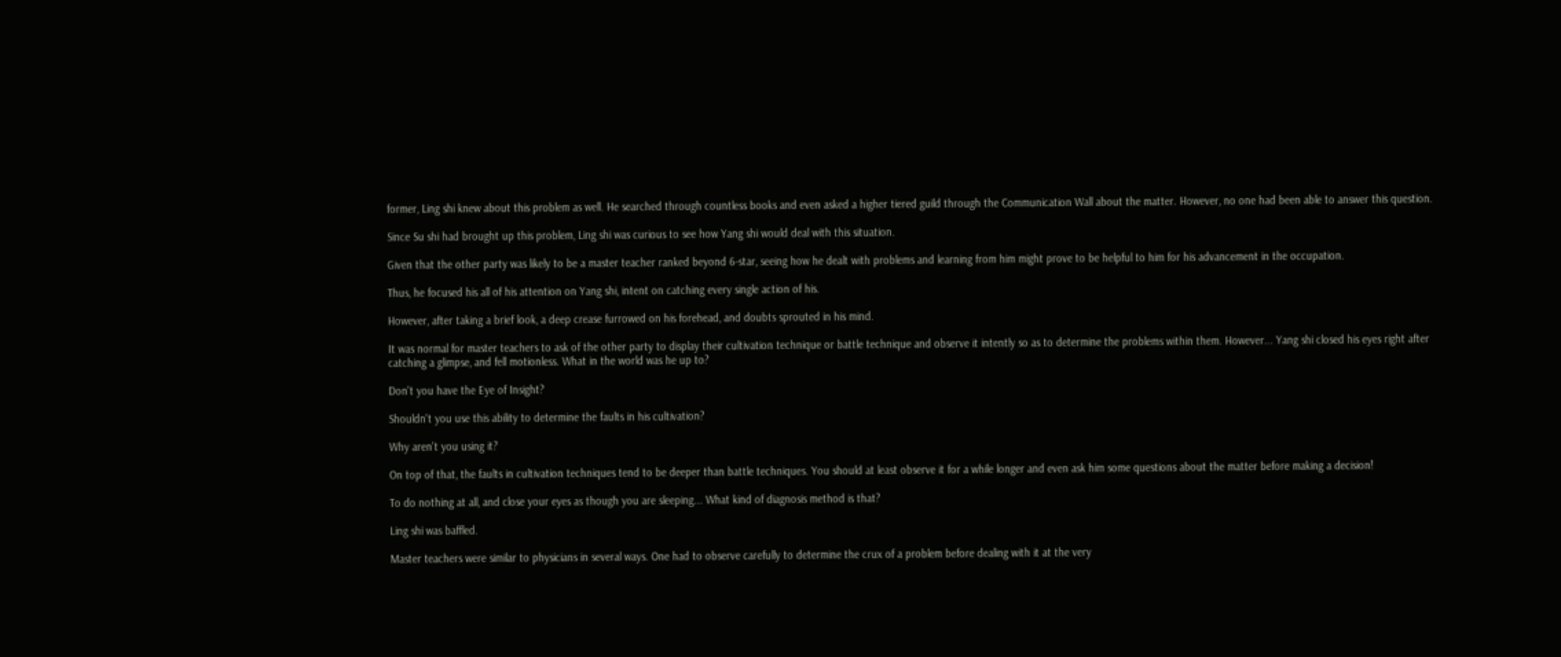former, Ling shi knew about this problem as well. He searched through countless books and even asked a higher tiered guild through the Communication Wall about the matter. However, no one had been able to answer this question.

Since Su shi had brought up this problem, Ling shi was curious to see how Yang shi would deal with this situation.

Given that the other party was likely to be a master teacher ranked beyond 6-star, seeing how he dealt with problems and learning from him might prove to be helpful to him for his advancement in the occupation.

Thus, he focused his all of his attention on Yang shi, intent on catching every single action of his.

However, after taking a brief look, a deep crease furrowed on his forehead, and doubts sprouted in his mind.

It was normal for master teachers to ask of the other party to display their cultivation technique or battle technique and observe it intently so as to determine the problems within them. However... Yang shi closed his eyes right after catching a glimpse, and fell motionless. What in the world was he up to?

Don't you have the Eye of Insight?

Shouldn't you use this ability to determine the faults in his cultivation?

Why aren't you using it?

On top of that, the faults in cultivation techniques tend to be deeper than battle techniques. You should at least observe it for a while longer and even ask him some questions about the matter before making a decision!

To do nothing at all, and close your eyes as though you are sleeping... What kind of diagnosis method is that?

Ling shi was baffled.

Master teachers were similar to physicians in several ways. One had to observe carefully to determine the crux of a problem before dealing with it at the very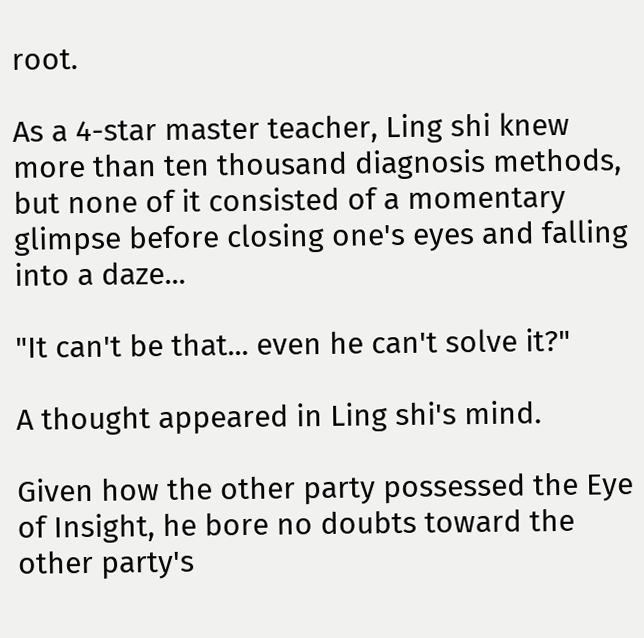root.

As a 4-star master teacher, Ling shi knew more than ten thousand diagnosis methods, but none of it consisted of a momentary glimpse before closing one's eyes and falling into a daze...

"It can't be that... even he can't solve it?"

A thought appeared in Ling shi's mind.

Given how the other party possessed the Eye of Insight, he bore no doubts toward the other party's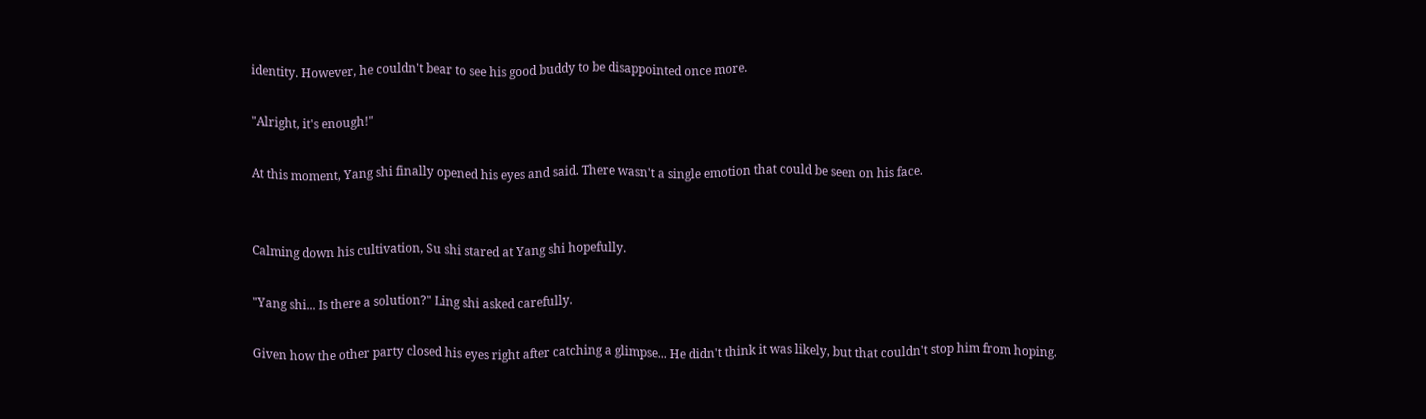identity. However, he couldn't bear to see his good buddy to be disappointed once more.

"Alright, it's enough!"

At this moment, Yang shi finally opened his eyes and said. There wasn't a single emotion that could be seen on his face.


Calming down his cultivation, Su shi stared at Yang shi hopefully.

"Yang shi... Is there a solution?" Ling shi asked carefully.

Given how the other party closed his eyes right after catching a glimpse... He didn't think it was likely, but that couldn't stop him from hoping.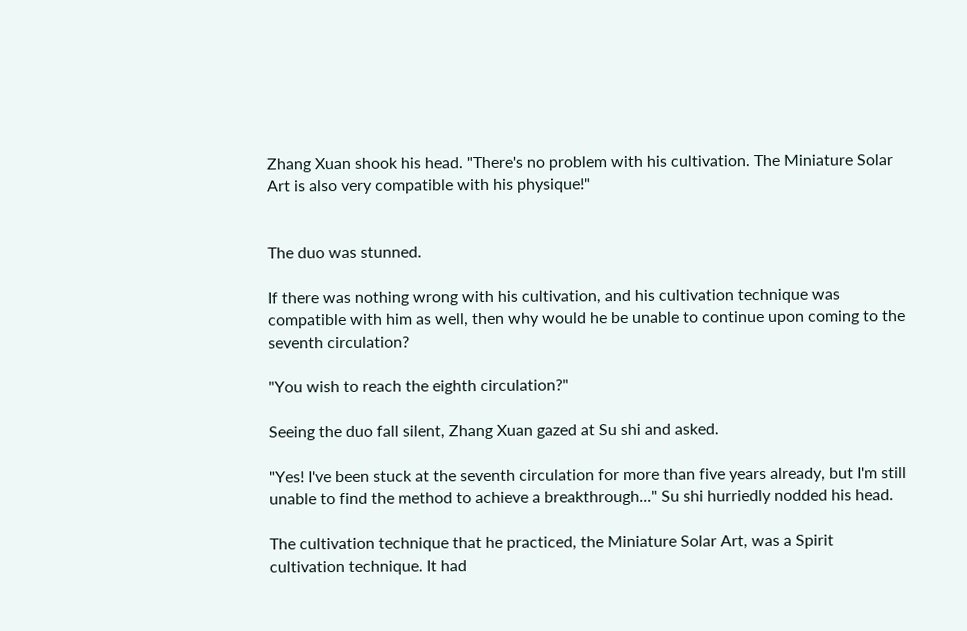Zhang Xuan shook his head. "There's no problem with his cultivation. The Miniature Solar Art is also very compatible with his physique!"


The duo was stunned.

If there was nothing wrong with his cultivation, and his cultivation technique was compatible with him as well, then why would he be unable to continue upon coming to the seventh circulation?

"You wish to reach the eighth circulation?"

Seeing the duo fall silent, Zhang Xuan gazed at Su shi and asked.

"Yes! I've been stuck at the seventh circulation for more than five years already, but I'm still unable to find the method to achieve a breakthrough..." Su shi hurriedly nodded his head.

The cultivation technique that he practiced, the Miniature Solar Art, was a Spirit cultivation technique. It had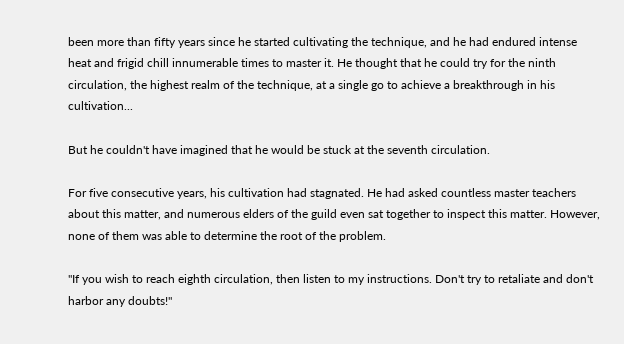been more than fifty years since he started cultivating the technique, and he had endured intense heat and frigid chill innumerable times to master it. He thought that he could try for the ninth circulation, the highest realm of the technique, at a single go to achieve a breakthrough in his cultivation...

But he couldn't have imagined that he would be stuck at the seventh circulation.

For five consecutive years, his cultivation had stagnated. He had asked countless master teachers about this matter, and numerous elders of the guild even sat together to inspect this matter. However, none of them was able to determine the root of the problem.

"If you wish to reach eighth circulation, then listen to my instructions. Don't try to retaliate and don't harbor any doubts!"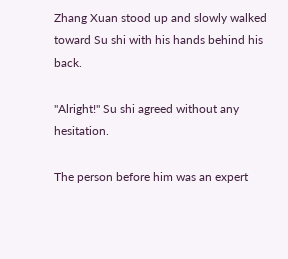Zhang Xuan stood up and slowly walked toward Su shi with his hands behind his back.

"Alright!" Su shi agreed without any hesitation.

The person before him was an expert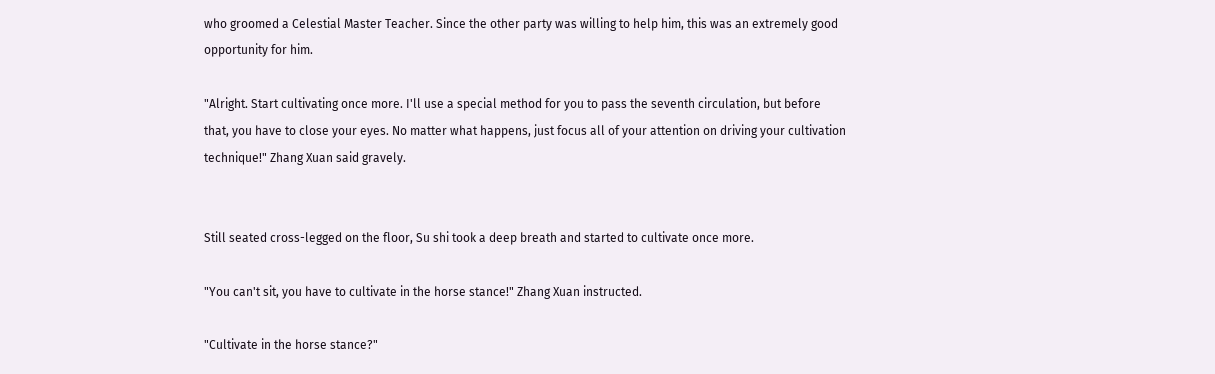who groomed a Celestial Master Teacher. Since the other party was willing to help him, this was an extremely good opportunity for him.

"Alright. Start cultivating once more. I'll use a special method for you to pass the seventh circulation, but before that, you have to close your eyes. No matter what happens, just focus all of your attention on driving your cultivation technique!" Zhang Xuan said gravely.


Still seated cross-legged on the floor, Su shi took a deep breath and started to cultivate once more.

"You can't sit, you have to cultivate in the horse stance!" Zhang Xuan instructed.

"Cultivate in the horse stance?"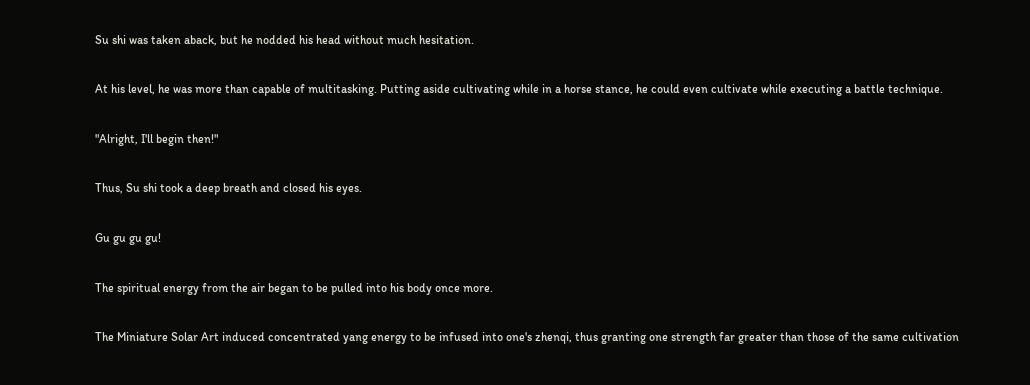Su shi was taken aback, but he nodded his head without much hesitation.

At his level, he was more than capable of multitasking. Putting aside cultivating while in a horse stance, he could even cultivate while executing a battle technique.

"Alright, I'll begin then!"

Thus, Su shi took a deep breath and closed his eyes.

Gu gu gu gu!

The spiritual energy from the air began to be pulled into his body once more.

The Miniature Solar Art induced concentrated yang energy to be infused into one's zhenqi, thus granting one strength far greater than those of the same cultivation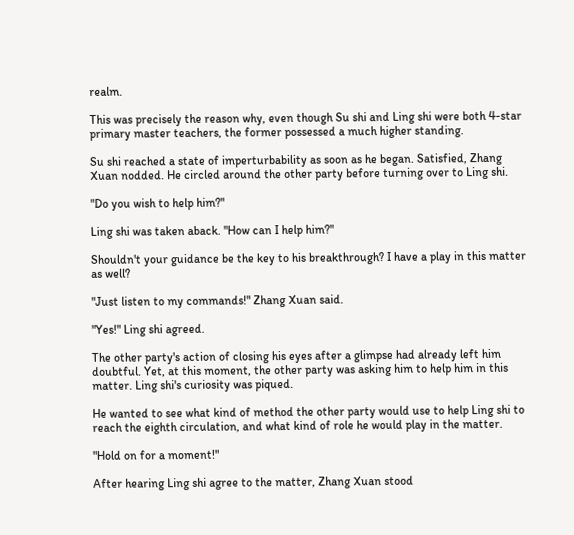realm.

This was precisely the reason why, even though Su shi and Ling shi were both 4-star primary master teachers, the former possessed a much higher standing.

Su shi reached a state of imperturbability as soon as he began. Satisfied, Zhang Xuan nodded. He circled around the other party before turning over to Ling shi.

"Do you wish to help him?"

Ling shi was taken aback. "How can I help him?"

Shouldn't your guidance be the key to his breakthrough? I have a play in this matter as well?

"Just listen to my commands!" Zhang Xuan said.

"Yes!" Ling shi agreed.

The other party's action of closing his eyes after a glimpse had already left him doubtful. Yet, at this moment, the other party was asking him to help him in this matter. Ling shi's curiosity was piqued.

He wanted to see what kind of method the other party would use to help Ling shi to reach the eighth circulation, and what kind of role he would play in the matter.

"Hold on for a moment!"

After hearing Ling shi agree to the matter, Zhang Xuan stood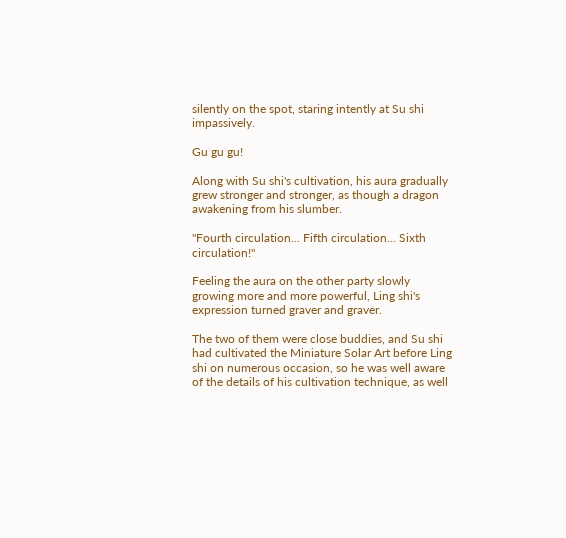silently on the spot, staring intently at Su shi impassively.

Gu gu gu!

Along with Su shi's cultivation, his aura gradually grew stronger and stronger, as though a dragon awakening from his slumber.

"Fourth circulation... Fifth circulation... Sixth circulation!"

Feeling the aura on the other party slowly growing more and more powerful, Ling shi's expression turned graver and graver.

The two of them were close buddies, and Su shi had cultivated the Miniature Solar Art before Ling shi on numerous occasion, so he was well aware of the details of his cultivation technique, as well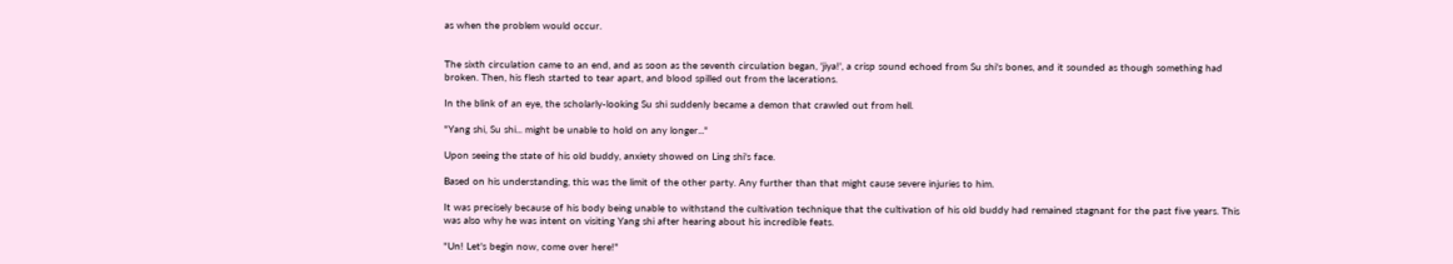as when the problem would occur.


The sixth circulation came to an end, and as soon as the seventh circulation began, 'jiya!', a crisp sound echoed from Su shi's bones, and it sounded as though something had broken. Then, his flesh started to tear apart, and blood spilled out from the lacerations.

In the blink of an eye, the scholarly-looking Su shi suddenly became a demon that crawled out from hell.

"Yang shi, Su shi... might be unable to hold on any longer..."

Upon seeing the state of his old buddy, anxiety showed on Ling shi's face.

Based on his understanding, this was the limit of the other party. Any further than that might cause severe injuries to him.

It was precisely because of his body being unable to withstand the cultivation technique that the cultivation of his old buddy had remained stagnant for the past five years. This was also why he was intent on visiting Yang shi after hearing about his incredible feats.

"Un! Let's begin now, come over here!"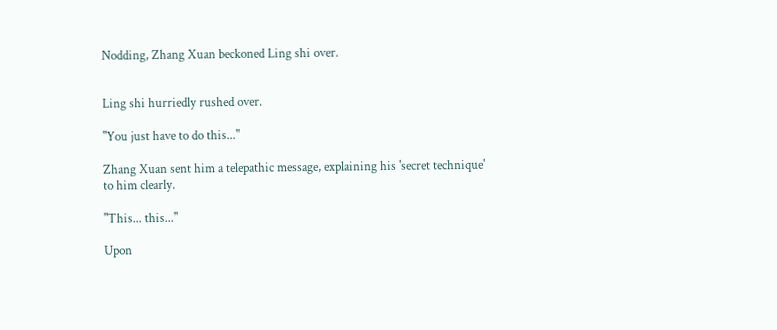Nodding, Zhang Xuan beckoned Ling shi over.


Ling shi hurriedly rushed over.

"You just have to do this..."

Zhang Xuan sent him a telepathic message, explaining his 'secret technique' to him clearly.

"This... this..."

Upon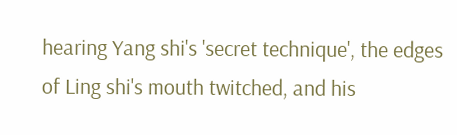hearing Yang shi's 'secret technique', the edges of Ling shi's mouth twitched, and his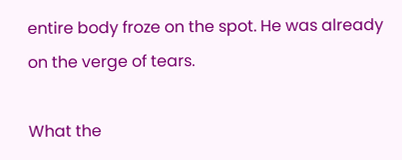entire body froze on the spot. He was already on the verge of tears.

What the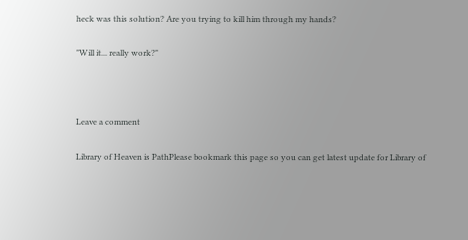heck was this solution? Are you trying to kill him through my hands?

"Will it... really work?"



Leave a comment

Library of Heaven is PathPlease bookmark this page so you can get latest update for Library of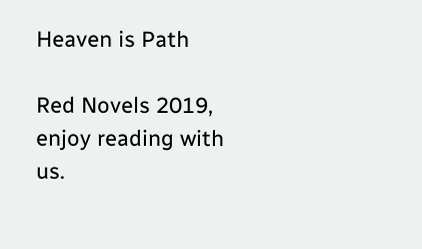Heaven is Path

Red Novels 2019, enjoy reading with us.